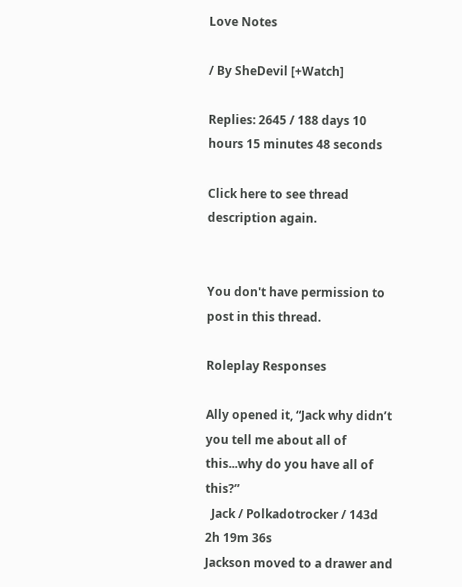Love Notes

/ By SheDevil [+Watch]

Replies: 2645 / 188 days 10 hours 15 minutes 48 seconds

Click here to see thread description again.


You don't have permission to post in this thread.

Roleplay Responses

Ally opened it, “Jack why didn’t you tell me about all of this...why do you have all of this?”
  Jack / Polkadotrocker / 143d 2h 19m 36s
Jackson moved to a drawer and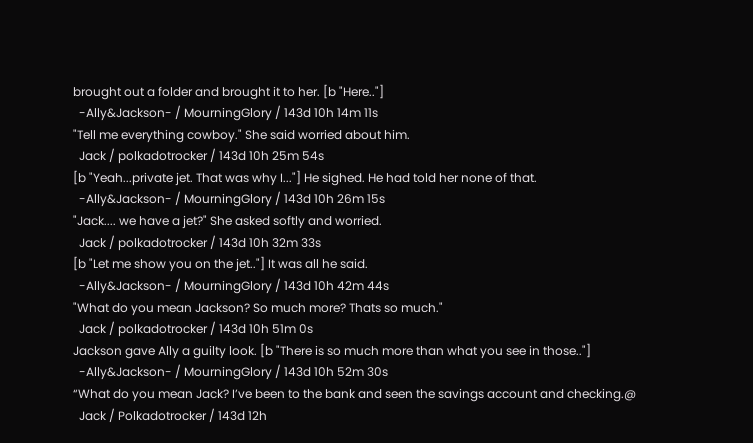brought out a folder and brought it to her. [b "Here.."]
  -Ally&Jackson- / MourningGlory / 143d 10h 14m 11s
"Tell me everything cowboy." She said worried about him.
  Jack / polkadotrocker / 143d 10h 25m 54s
[b "Yeah...private jet. That was why I..."] He sighed. He had told her none of that.
  -Ally&Jackson- / MourningGlory / 143d 10h 26m 15s
"Jack.... we have a jet?" She asked softly and worried.
  Jack / polkadotrocker / 143d 10h 32m 33s
[b "Let me show you on the jet.."] It was all he said.
  -Ally&Jackson- / MourningGlory / 143d 10h 42m 44s
"What do you mean Jackson? So much more? Thats so much."
  Jack / polkadotrocker / 143d 10h 51m 0s
Jackson gave Ally a guilty look. [b "There is so much more than what you see in those.."]
  -Ally&Jackson- / MourningGlory / 143d 10h 52m 30s
“What do you mean Jack? I’ve been to the bank and seen the savings account and checking.@
  Jack / Polkadotrocker / 143d 12h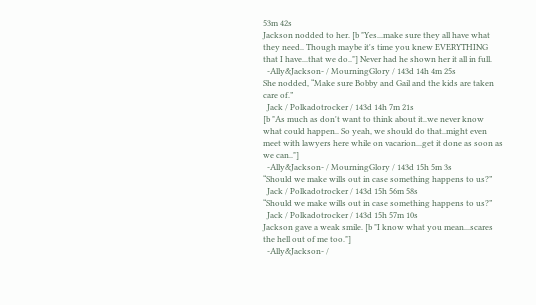53m 42s
Jackson nodded to her. [b "Yes...make sure they all have what they need.. Though maybe it's time you knew EVERYTHING that I have...that we do.."] Never had he shown her it all in full.
  -Ally&Jackson- / MourningGlory / 143d 14h 4m 25s
She nodded, “Make sure Bobby and Gail and the kids are taken care of.”
  Jack / Polkadotrocker / 143d 14h 7m 21s
[b "As much as don't want to think about it..we never know what could happen.. So yeah, we should do that..might even meet with lawyers here while on vacarion...get it done as soon as we can.."]
  -Ally&Jackson- / MourningGlory / 143d 15h 5m 3s
“Should we make wills out in case something happens to us?”
  Jack / Polkadotrocker / 143d 15h 56m 58s
“Should we make wills out in case something happens to us?”
  Jack / Polkadotrocker / 143d 15h 57m 10s
Jackson gave a weak smile. [b "I know what you mean...scares the hell out of me too."]
  -Ally&Jackson- /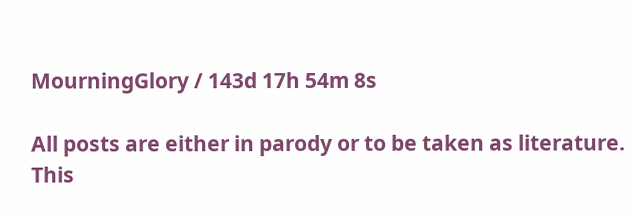MourningGlory / 143d 17h 54m 8s

All posts are either in parody or to be taken as literature. This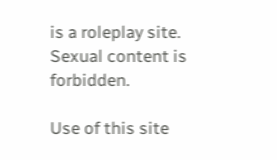is a roleplay site. Sexual content is forbidden.

Use of this site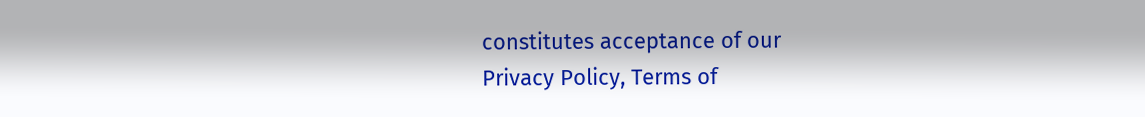constitutes acceptance of our
Privacy Policy, Terms of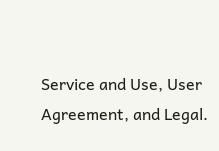Service and Use, User Agreement, and Legal.